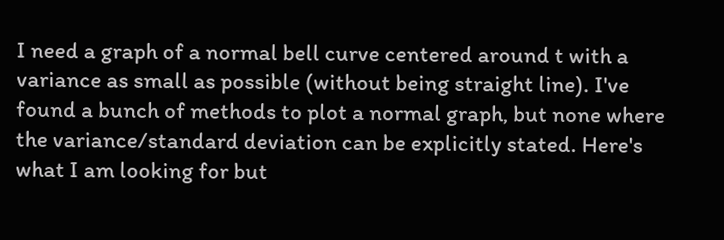I need a graph of a normal bell curve centered around t with a variance as small as possible (without being straight line). I've found a bunch of methods to plot a normal graph, but none where the variance/standard deviation can be explicitly stated. Here's what I am looking for but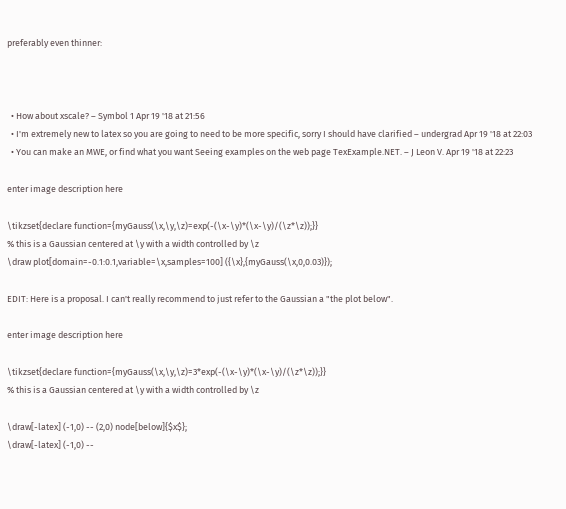preferably even thinner:



  • How about xscale? – Symbol 1 Apr 19 '18 at 21:56
  • I'm extremely new to latex so you are going to need to be more specific, sorry I should have clarified – undergrad Apr 19 '18 at 22:03
  • You can make an MWE, or find what you want Seeing examples on the web page TexExample.NET. – J Leon V. Apr 19 '18 at 22:23

enter image description here

\tikzset{declare function={myGauss(\x,\y,\z)=exp(-(\x-\y)*(\x-\y)/(\z*\z));}}
% this is a Gaussian centered at \y with a width controlled by \z
\draw plot[domain=-0.1:0.1,variable=\x,samples=100] ({\x},{myGauss(\x,0,0.03)});

EDIT: Here is a proposal. I can't really recommend to just refer to the Gaussian a "the plot below".

enter image description here

\tikzset{declare function={myGauss(\x,\y,\z)=3*exp(-(\x-\y)*(\x-\y)/(\z*\z));}}
% this is a Gaussian centered at \y with a width controlled by \z

\draw[-latex] (-1,0) -- (2,0) node[below]{$x$};
\draw[-latex] (-1,0) --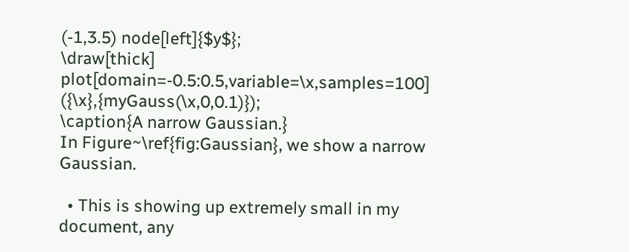(-1,3.5) node[left]{$y$};
\draw[thick] plot[domain=-0.5:0.5,variable=\x,samples=100] ({\x},{myGauss(\x,0,0.1)});
\caption{A narrow Gaussian.}
In Figure~\ref{fig:Gaussian}, we show a narrow Gaussian.

  • This is showing up extremely small in my document, any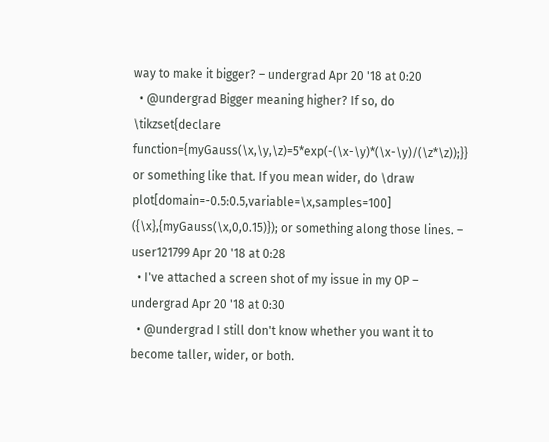way to make it bigger? – undergrad Apr 20 '18 at 0:20
  • @undergrad Bigger meaning higher? If so, do \tikzset{declare function={myGauss(\x,\y,\z)=5*exp(-(\x-\y)*(\x-\y)/(\z*\z));}} or something like that. If you mean wider, do \draw plot[domain=-0.5:0.5,variable=\x,samples=100] ({\x},{myGauss(\x,0,0.15)}); or something along those lines. – user121799 Apr 20 '18 at 0:28
  • I've attached a screen shot of my issue in my OP – undergrad Apr 20 '18 at 0:30
  • @undergrad I still don't know whether you want it to become taller, wider, or both.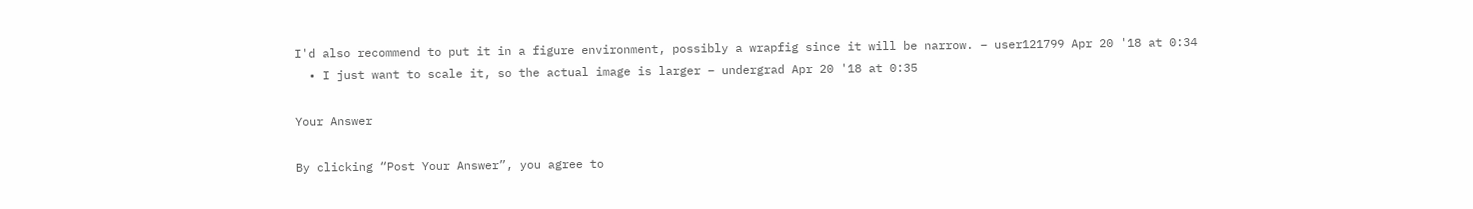I'd also recommend to put it in a figure environment, possibly a wrapfig since it will be narrow. – user121799 Apr 20 '18 at 0:34
  • I just want to scale it, so the actual image is larger – undergrad Apr 20 '18 at 0:35

Your Answer

By clicking “Post Your Answer”, you agree to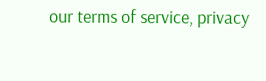our terms of service, privacy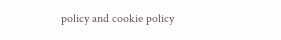policy and cookie policy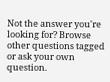Not the answer you're looking for? Browse other questions tagged or ask your own question.